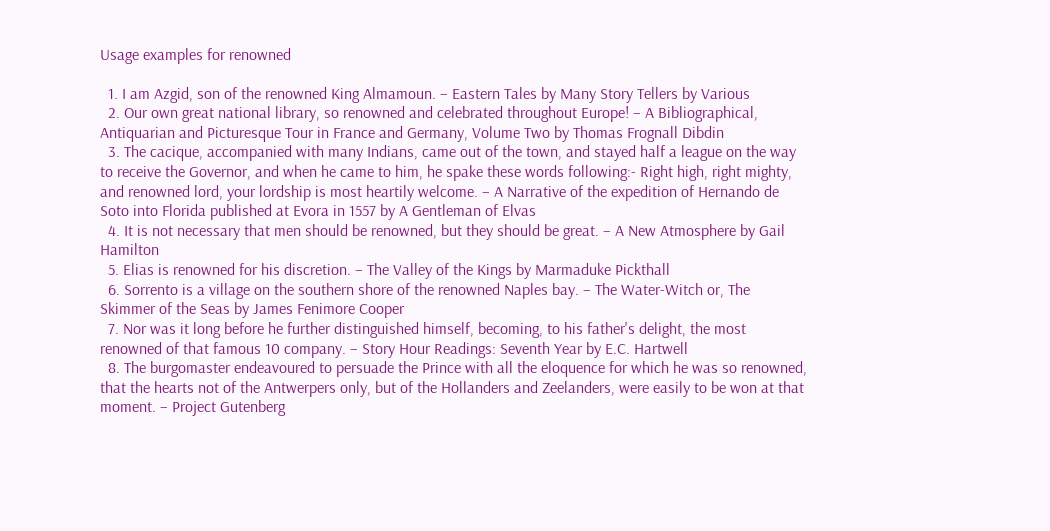Usage examples for renowned

  1. I am Azgid, son of the renowned King Almamoun. – Eastern Tales by Many Story Tellers by Various
  2. Our own great national library, so renowned and celebrated throughout Europe! – A Bibliographical, Antiquarian and Picturesque Tour in France and Germany, Volume Two by Thomas Frognall Dibdin
  3. The cacique, accompanied with many Indians, came out of the town, and stayed half a league on the way to receive the Governor, and when he came to him, he spake these words following:- Right high, right mighty, and renowned lord, your lordship is most heartily welcome. – A Narrative of the expedition of Hernando de Soto into Florida published at Evora in 1557 by A Gentleman of Elvas
  4. It is not necessary that men should be renowned, but they should be great. – A New Atmosphere by Gail Hamilton
  5. Elias is renowned for his discretion. – The Valley of the Kings by Marmaduke Pickthall
  6. Sorrento is a village on the southern shore of the renowned Naples bay. – The Water-Witch or, The Skimmer of the Seas by James Fenimore Cooper
  7. Nor was it long before he further distinguished himself, becoming, to his father's delight, the most renowned of that famous 10 company. – Story Hour Readings: Seventh Year by E.C. Hartwell
  8. The burgomaster endeavoured to persuade the Prince with all the eloquence for which he was so renowned, that the hearts not of the Antwerpers only, but of the Hollanders and Zeelanders, were easily to be won at that moment. – Project Gutenberg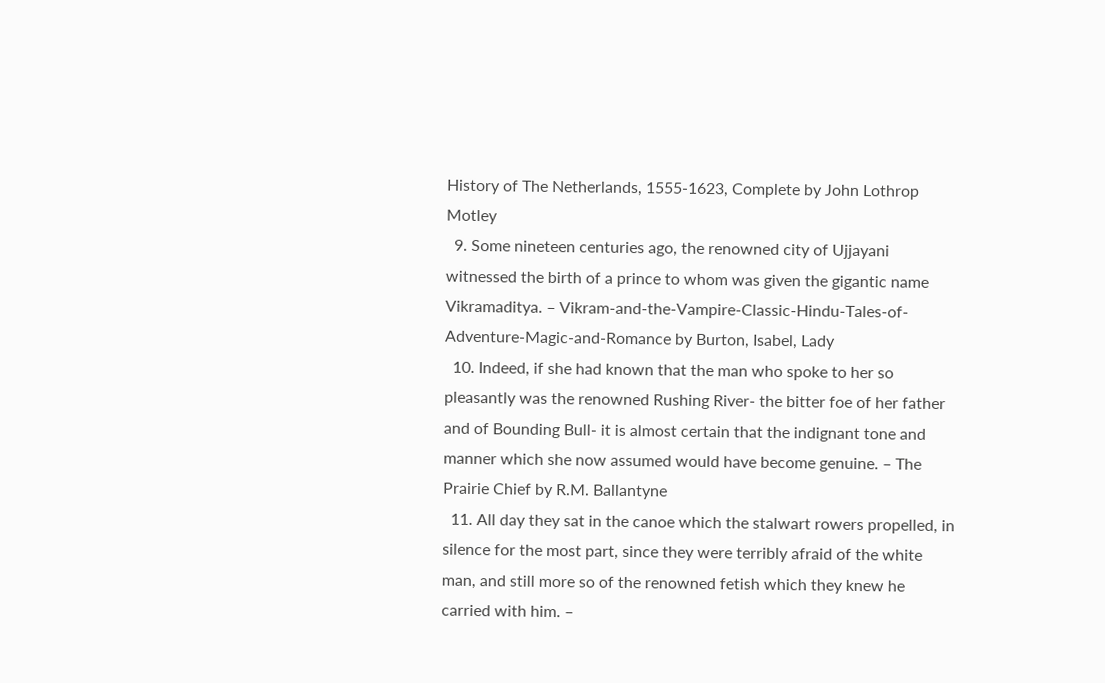History of The Netherlands, 1555-1623, Complete by John Lothrop Motley
  9. Some nineteen centuries ago, the renowned city of Ujjayani witnessed the birth of a prince to whom was given the gigantic name Vikramaditya. – Vikram-and-the-Vampire-Classic-Hindu-Tales-of-Adventure-Magic-and-Romance by Burton, Isabel, Lady
  10. Indeed, if she had known that the man who spoke to her so pleasantly was the renowned Rushing River- the bitter foe of her father and of Bounding Bull- it is almost certain that the indignant tone and manner which she now assumed would have become genuine. – The Prairie Chief by R.M. Ballantyne
  11. All day they sat in the canoe which the stalwart rowers propelled, in silence for the most part, since they were terribly afraid of the white man, and still more so of the renowned fetish which they knew he carried with him. –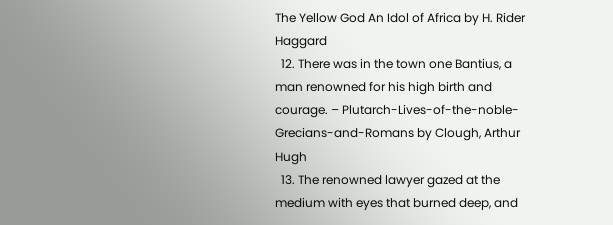The Yellow God An Idol of Africa by H. Rider Haggard
  12. There was in the town one Bantius, a man renowned for his high birth and courage. – Plutarch-Lives-of-the-noble-Grecians-and-Romans by Clough, Arthur Hugh
  13. The renowned lawyer gazed at the medium with eyes that burned deep, and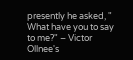presently he asked, " What have you to say to me?" – Victor Ollnee's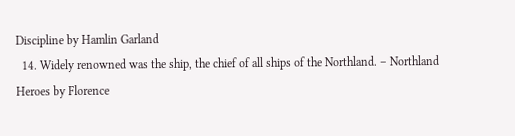Discipline by Hamlin Garland
  14. Widely renowned was the ship, the chief of all ships of the Northland. – Northland Heroes by Florence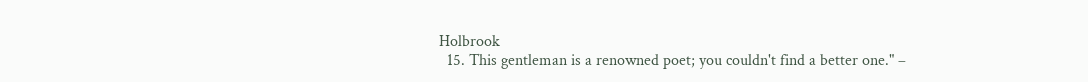Holbrook
  15. This gentleman is a renowned poet; you couldn't find a better one." –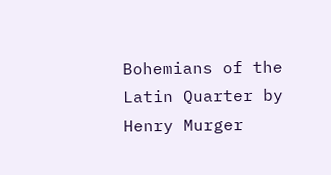Bohemians of the Latin Quarter by Henry Murger